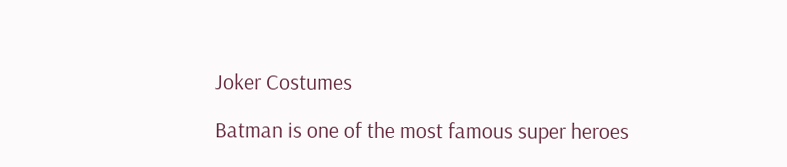Joker Costumes

Batman is one of the most famous super heroes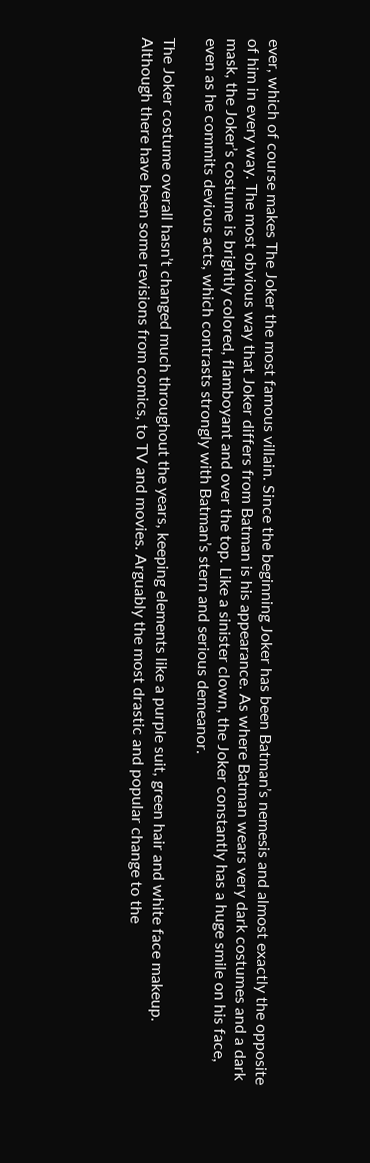ever, which of course makes The Joker the most famous villain. Since the beginning Joker has been Batman’s nemesis and almost exactly the opposite of him in every way. The most obvious way that Joker differs from Batman is his appearance. As where Batman wears very dark costumes and a dark mask, the Joker’s costume is brightly colored, flamboyant and over the top. Like a sinister clown, the Joker constantly has a huge smile on his face, even as he commits devious acts, which contrasts strongly with Batman’s stern and serious demeanor.

The Joker costume overall hasn’t changed much throughout the years, keeping elements like a purple suit, green hair and white face makeup. Although there have been some revisions from comics, to TV and movies. Arguably the most drastic and popular change to the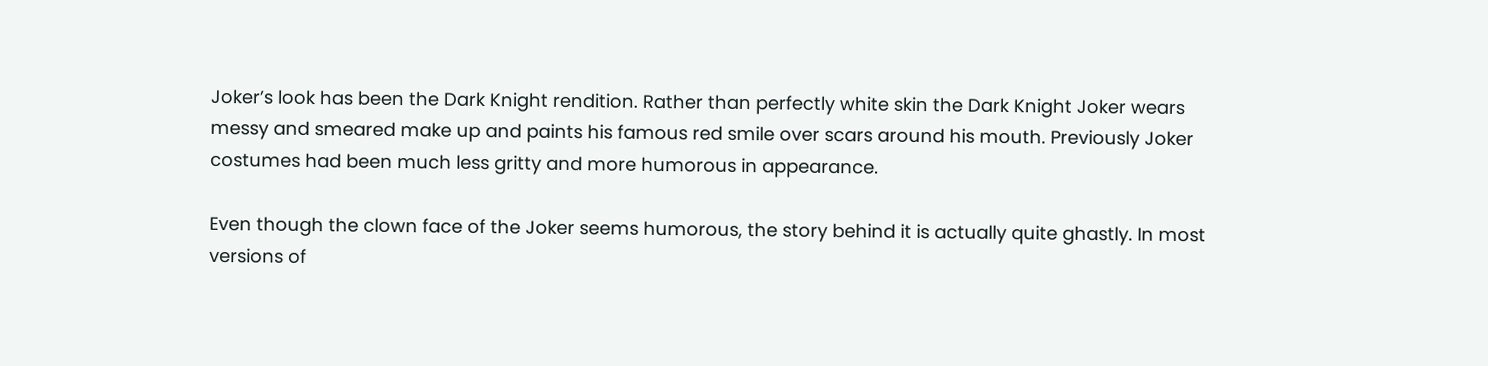Joker’s look has been the Dark Knight rendition. Rather than perfectly white skin the Dark Knight Joker wears messy and smeared make up and paints his famous red smile over scars around his mouth. Previously Joker costumes had been much less gritty and more humorous in appearance.

Even though the clown face of the Joker seems humorous, the story behind it is actually quite ghastly. In most versions of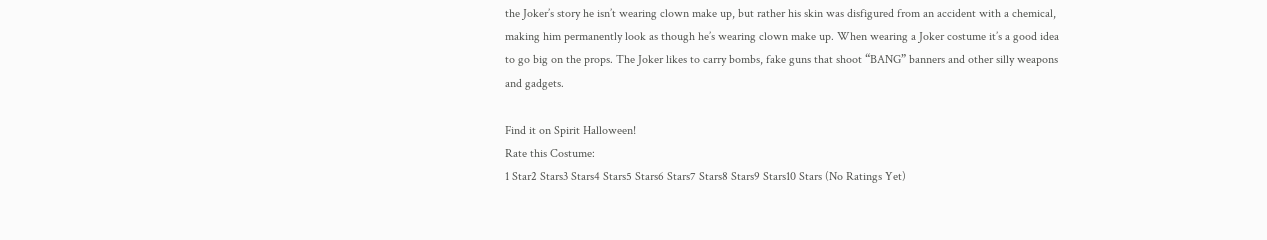the Joker’s story he isn’t wearing clown make up, but rather his skin was disfigured from an accident with a chemical, making him permanently look as though he’s wearing clown make up. When wearing a Joker costume it’s a good idea to go big on the props. The Joker likes to carry bombs, fake guns that shoot “BANG” banners and other silly weapons and gadgets.

Find it on Spirit Halloween!
Rate this Costume:
1 Star2 Stars3 Stars4 Stars5 Stars6 Stars7 Stars8 Stars9 Stars10 Stars (No Ratings Yet)